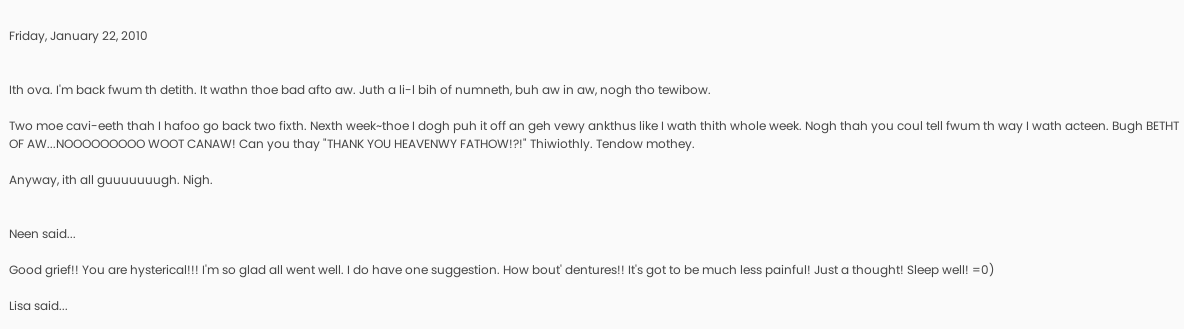Friday, January 22, 2010


Ith ova. I'm back fwum th detith. It wathn thoe bad afto aw. Juth a li-l bih of numneth, buh aw in aw, nogh tho tewibow.

Two moe cavi-eeth thah I hafoo go back two fixth. Nexth week~thoe I dogh puh it off an geh vewy ankthus like I wath thith whole week. Nogh thah you coul tell fwum th way I wath acteen. Bugh BETHT OF AW...NOOOOOOOOO WOOT CANAW! Can you thay "THANK YOU HEAVENWY FATHOW!?!" Thiwiothly. Tendow mothey.

Anyway, ith all guuuuuuugh. Nigh.


Neen said...

Good grief!! You are hysterical!!! I'm so glad all went well. I do have one suggestion. How bout' dentures!! It's got to be much less painful! Just a thought! Sleep well! =0)

Lisa said...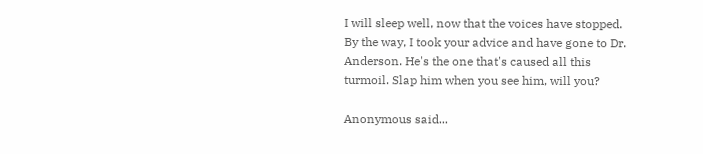I will sleep well, now that the voices have stopped. By the way, I took your advice and have gone to Dr. Anderson. He's the one that's caused all this turmoil. Slap him when you see him, will you?

Anonymous said...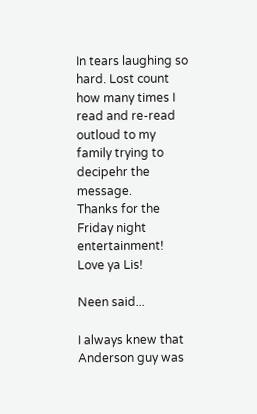In tears laughing so hard. Lost count how many times I read and re-read outloud to my family trying to decipehr the message.
Thanks for the Friday night entertainment!
Love ya Lis!

Neen said...

I always knew that Anderson guy was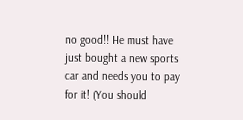no good!! He must have just bought a new sports car and needs you to pay for it! (You should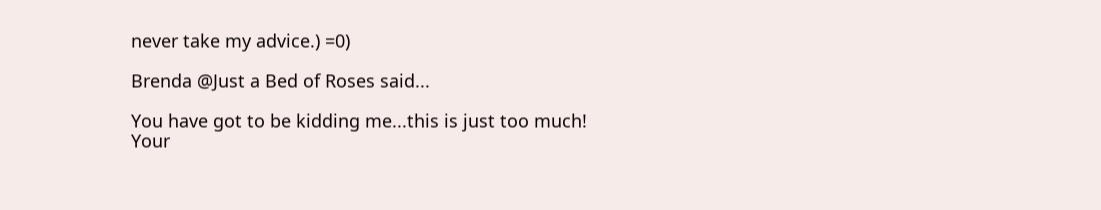never take my advice.) =0)

Brenda @Just a Bed of Roses said...

You have got to be kidding me...this is just too much!
Your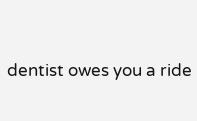dentist owes you a ride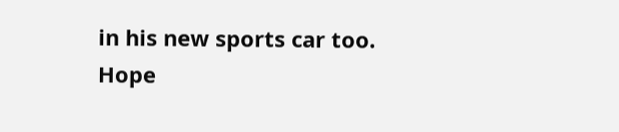in his new sports car too. Hope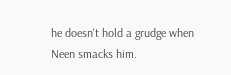he doesn't hold a grudge when Neen smacks him.